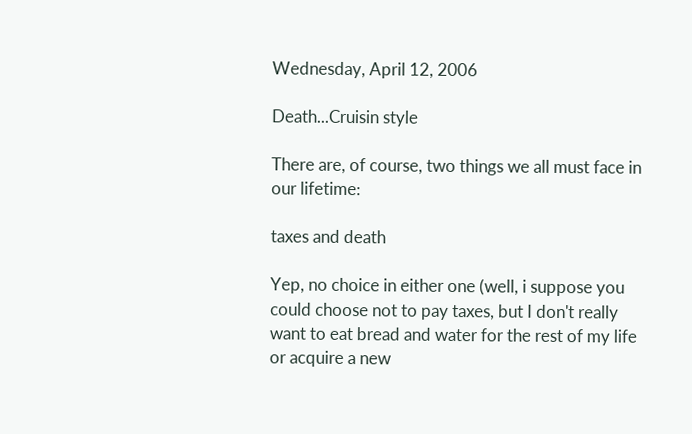Wednesday, April 12, 2006

Death...Cruisin style

There are, of course, two things we all must face in our lifetime:

taxes and death

Yep, no choice in either one (well, i suppose you could choose not to pay taxes, but I don't really want to eat bread and water for the rest of my life or acquire a new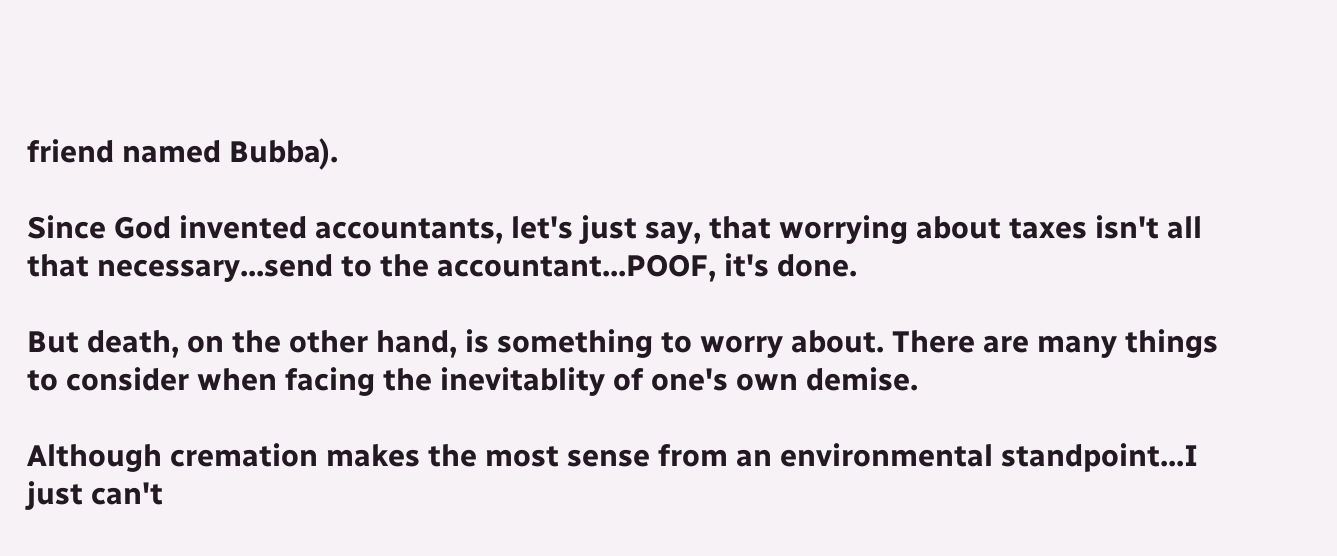friend named Bubba).

Since God invented accountants, let's just say, that worrying about taxes isn't all that necessary...send to the accountant...POOF, it's done.

But death, on the other hand, is something to worry about. There are many things to consider when facing the inevitablity of one's own demise.

Although cremation makes the most sense from an environmental standpoint...I just can't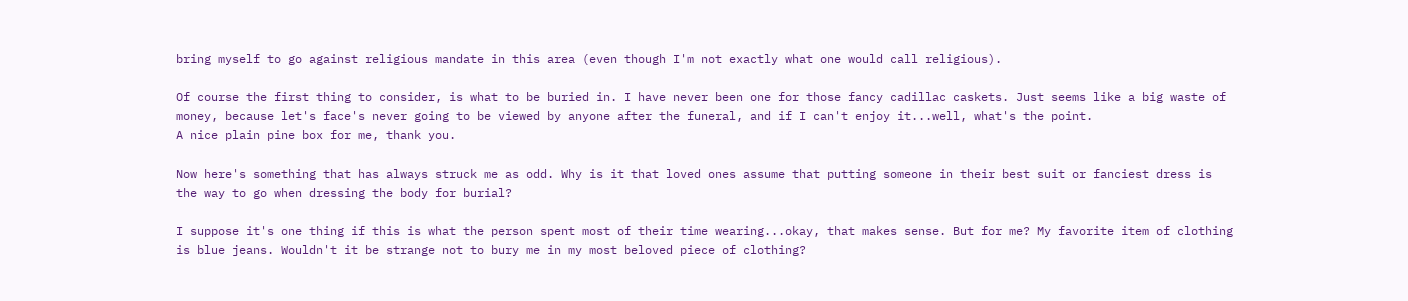bring myself to go against religious mandate in this area (even though I'm not exactly what one would call religious).

Of course the first thing to consider, is what to be buried in. I have never been one for those fancy cadillac caskets. Just seems like a big waste of money, because let's face's never going to be viewed by anyone after the funeral, and if I can't enjoy it...well, what's the point.
A nice plain pine box for me, thank you.

Now here's something that has always struck me as odd. Why is it that loved ones assume that putting someone in their best suit or fanciest dress is the way to go when dressing the body for burial?

I suppose it's one thing if this is what the person spent most of their time wearing...okay, that makes sense. But for me? My favorite item of clothing is blue jeans. Wouldn't it be strange not to bury me in my most beloved piece of clothing?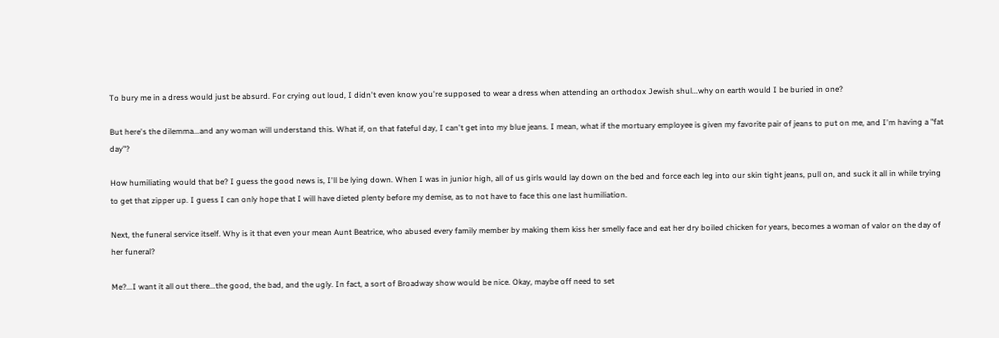To bury me in a dress would just be absurd. For crying out loud, I didn't even know you're supposed to wear a dress when attending an orthodox Jewish shul...why on earth would I be buried in one?

But here's the dilemma...and any woman will understand this. What if, on that fateful day, I can't get into my blue jeans. I mean, what if the mortuary employee is given my favorite pair of jeans to put on me, and I'm having a "fat day"?

How humiliating would that be? I guess the good news is, I'll be lying down. When I was in junior high, all of us girls would lay down on the bed and force each leg into our skin tight jeans, pull on, and suck it all in while trying to get that zipper up. I guess I can only hope that I will have dieted plenty before my demise, as to not have to face this one last humiliation.

Next, the funeral service itself. Why is it that even your mean Aunt Beatrice, who abused every family member by making them kiss her smelly face and eat her dry boiled chicken for years, becomes a woman of valor on the day of her funeral?

Me?...I want it all out there...the good, the bad, and the ugly. In fact, a sort of Broadway show would be nice. Okay, maybe off need to set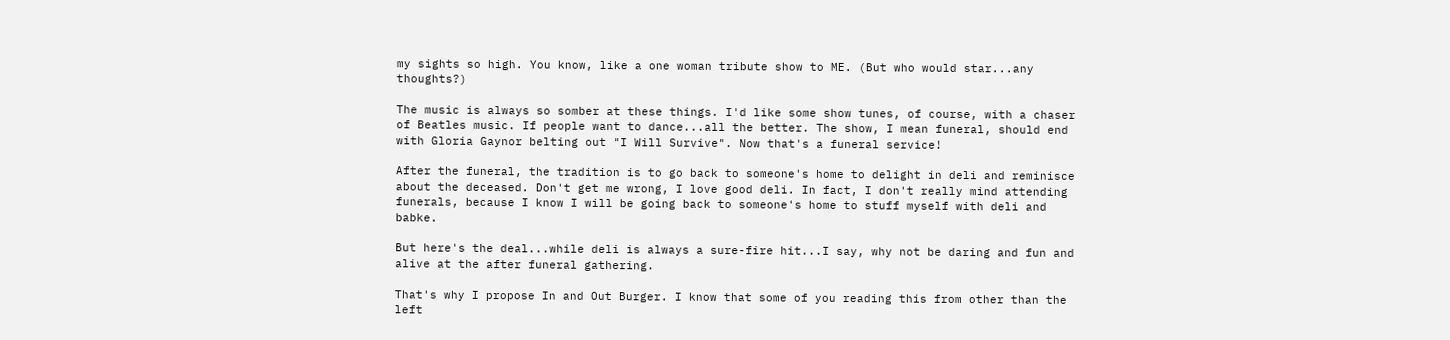my sights so high. You know, like a one woman tribute show to ME. (But who would star...any thoughts?)

The music is always so somber at these things. I'd like some show tunes, of course, with a chaser of Beatles music. If people want to dance...all the better. The show, I mean funeral, should end with Gloria Gaynor belting out "I Will Survive". Now that's a funeral service!

After the funeral, the tradition is to go back to someone's home to delight in deli and reminisce about the deceased. Don't get me wrong, I love good deli. In fact, I don't really mind attending funerals, because I know I will be going back to someone's home to stuff myself with deli and babke.

But here's the deal...while deli is always a sure-fire hit...I say, why not be daring and fun and alive at the after funeral gathering.

That's why I propose In and Out Burger. I know that some of you reading this from other than the left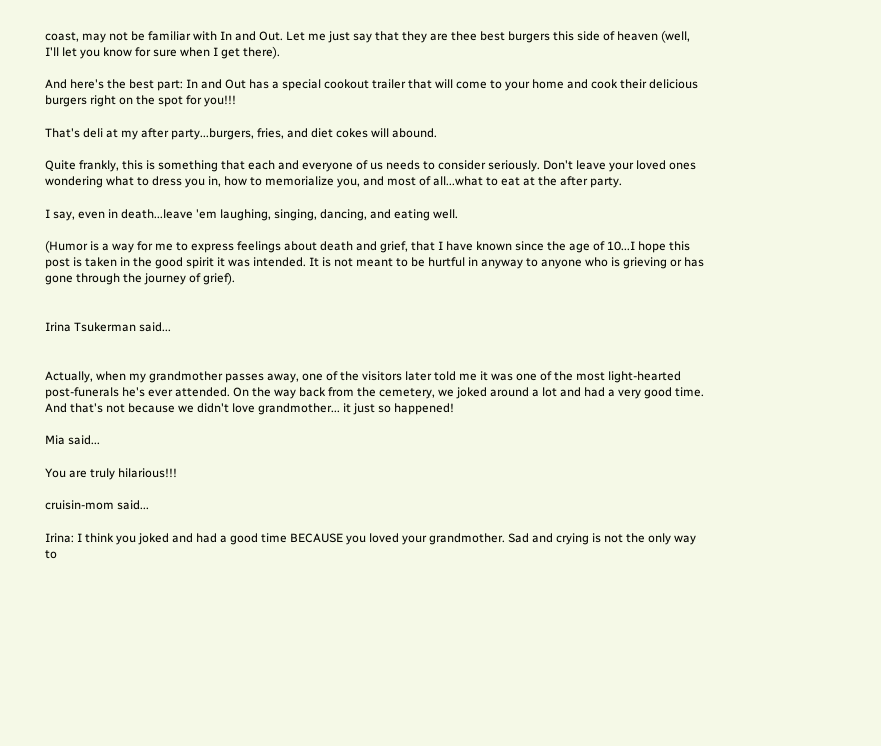coast, may not be familiar with In and Out. Let me just say that they are thee best burgers this side of heaven (well, I'll let you know for sure when I get there).

And here's the best part: In and Out has a special cookout trailer that will come to your home and cook their delicious burgers right on the spot for you!!!

That's deli at my after party...burgers, fries, and diet cokes will abound.

Quite frankly, this is something that each and everyone of us needs to consider seriously. Don't leave your loved ones wondering what to dress you in, how to memorialize you, and most of all...what to eat at the after party.

I say, even in death...leave 'em laughing, singing, dancing, and eating well.

(Humor is a way for me to express feelings about death and grief, that I have known since the age of 10...I hope this post is taken in the good spirit it was intended. It is not meant to be hurtful in anyway to anyone who is grieving or has gone through the journey of grief).


Irina Tsukerman said...


Actually, when my grandmother passes away, one of the visitors later told me it was one of the most light-hearted post-funerals he's ever attended. On the way back from the cemetery, we joked around a lot and had a very good time. And that's not because we didn't love grandmother... it just so happened!

Mia said...

You are truly hilarious!!!

cruisin-mom said...

Irina: I think you joked and had a good time BECAUSE you loved your grandmother. Sad and crying is not the only way to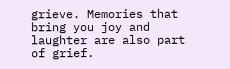grieve. Memories that bring you joy and laughter are also part of grief.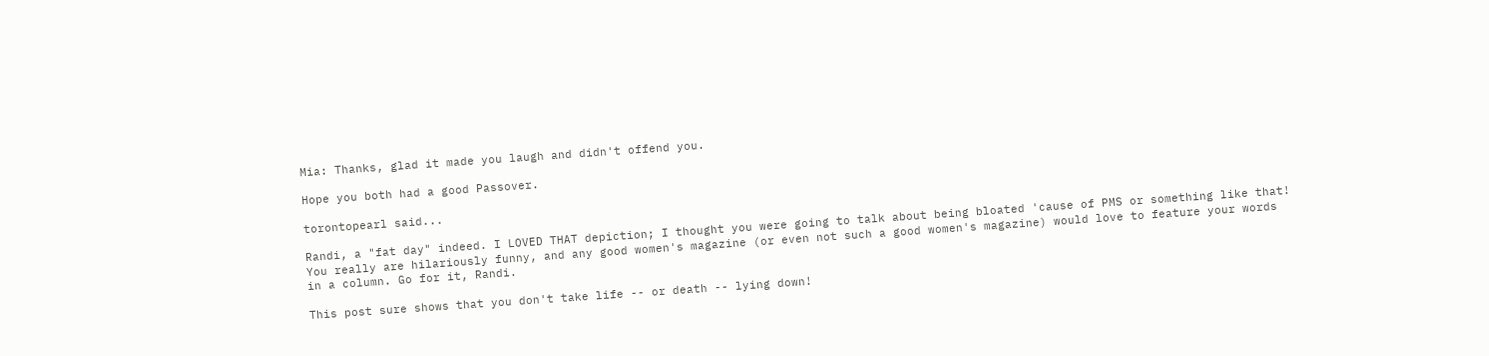Mia: Thanks, glad it made you laugh and didn't offend you.

Hope you both had a good Passover.

torontopearl said...

Randi, a "fat day" indeed. I LOVED THAT depiction; I thought you were going to talk about being bloated 'cause of PMS or something like that! You really are hilariously funny, and any good women's magazine (or even not such a good women's magazine) would love to feature your words in a column. Go for it, Randi.

This post sure shows that you don't take life -- or death -- lying down!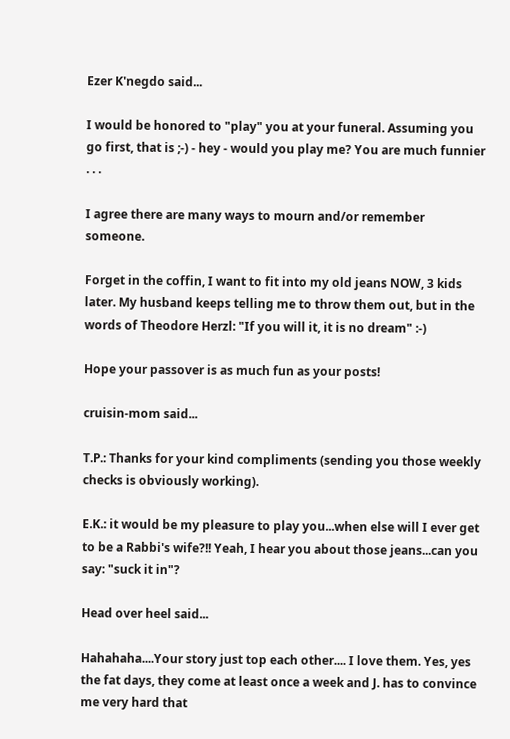Ezer K'negdo said...

I would be honored to "play" you at your funeral. Assuming you go first, that is ;-) - hey - would you play me? You are much funnier . . .

I agree there are many ways to mourn and/or remember someone.

Forget in the coffin, I want to fit into my old jeans NOW, 3 kids later. My husband keeps telling me to throw them out, but in the words of Theodore Herzl: "If you will it, it is no dream" :-)

Hope your passover is as much fun as your posts!

cruisin-mom said...

T.P.: Thanks for your kind compliments (sending you those weekly checks is obviously working).

E.K.: it would be my pleasure to play you...when else will I ever get to be a Rabbi's wife?!! Yeah, I hear you about those jeans...can you say: "suck it in"?

Head over heel said...

Hahahaha....Your story just top each other.... I love them. Yes, yes the fat days, they come at least once a week and J. has to convince me very hard that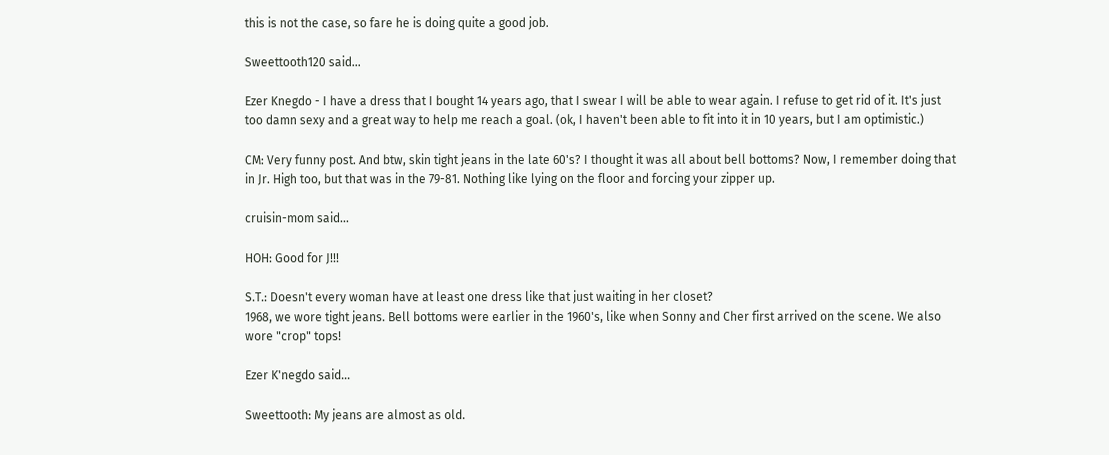this is not the case, so fare he is doing quite a good job.

Sweettooth120 said...

Ezer Knegdo - I have a dress that I bought 14 years ago, that I swear I will be able to wear again. I refuse to get rid of it. It's just too damn sexy and a great way to help me reach a goal. (ok, I haven't been able to fit into it in 10 years, but I am optimistic.)

CM: Very funny post. And btw, skin tight jeans in the late 60's? I thought it was all about bell bottoms? Now, I remember doing that in Jr. High too, but that was in the 79-81. Nothing like lying on the floor and forcing your zipper up.

cruisin-mom said...

HOH: Good for J!!!

S.T.: Doesn't every woman have at least one dress like that just waiting in her closet?
1968, we wore tight jeans. Bell bottoms were earlier in the 1960's, like when Sonny and Cher first arrived on the scene. We also wore "crop" tops!

Ezer K'negdo said...

Sweettooth: My jeans are almost as old.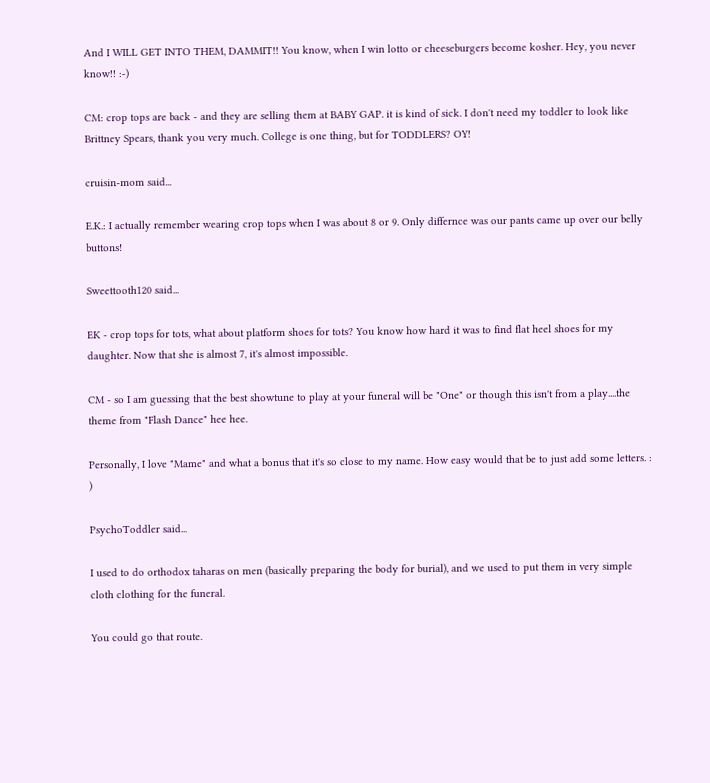And I WILL GET INTO THEM, DAMMIT!! You know, when I win lotto or cheeseburgers become kosher. Hey, you never know!! :-)

CM: crop tops are back - and they are selling them at BABY GAP. it is kind of sick. I don't need my toddler to look like Brittney Spears, thank you very much. College is one thing, but for TODDLERS? OY!

cruisin-mom said...

E.K.: I actually remember wearing crop tops when I was about 8 or 9. Only differnce was our pants came up over our belly buttons!

Sweettooth120 said...

EK - crop tops for tots, what about platform shoes for tots? You know how hard it was to find flat heel shoes for my daughter. Now that she is almost 7, it's almost impossible.

CM - so I am guessing that the best showtune to play at your funeral will be "One" or though this isn't from a play....the theme from "Flash Dance" hee hee.

Personally, I love "Mame" and what a bonus that it's so close to my name. How easy would that be to just add some letters. : )

PsychoToddler said...

I used to do orthodox taharas on men (basically preparing the body for burial), and we used to put them in very simple cloth clothing for the funeral.

You could go that route.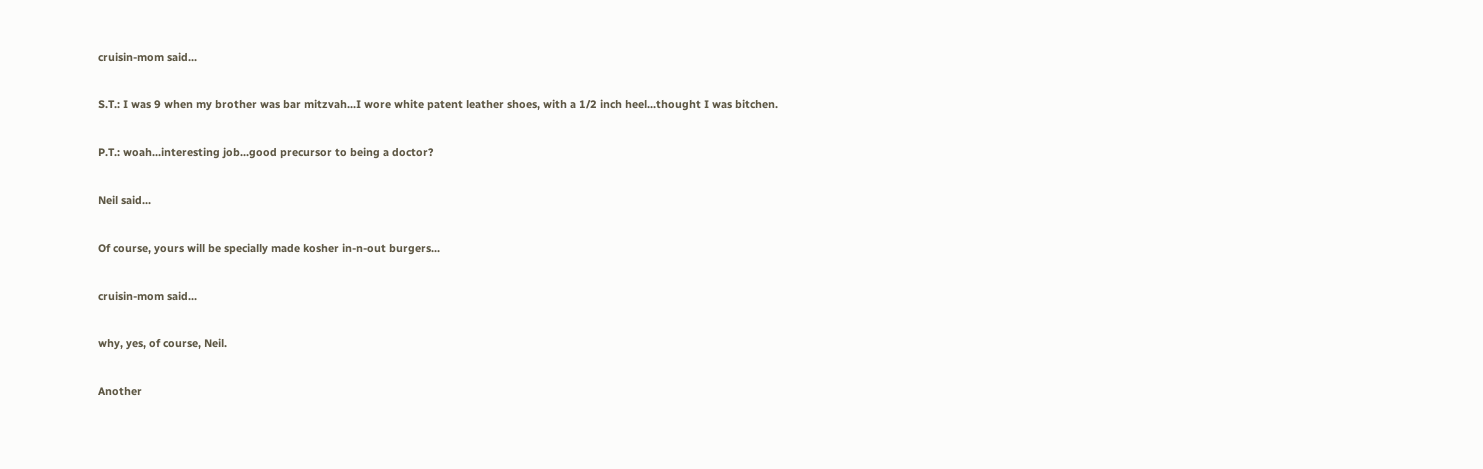cruisin-mom said...

S.T.: I was 9 when my brother was bar mitzvah...I wore white patent leather shoes, with a 1/2 inch heel...thought I was bitchen.

P.T.: woah...interesting job...good precursor to being a doctor?

Neil said...

Of course, yours will be specially made kosher in-n-out burgers...

cruisin-mom said...

why, yes, of course, Neil.

Another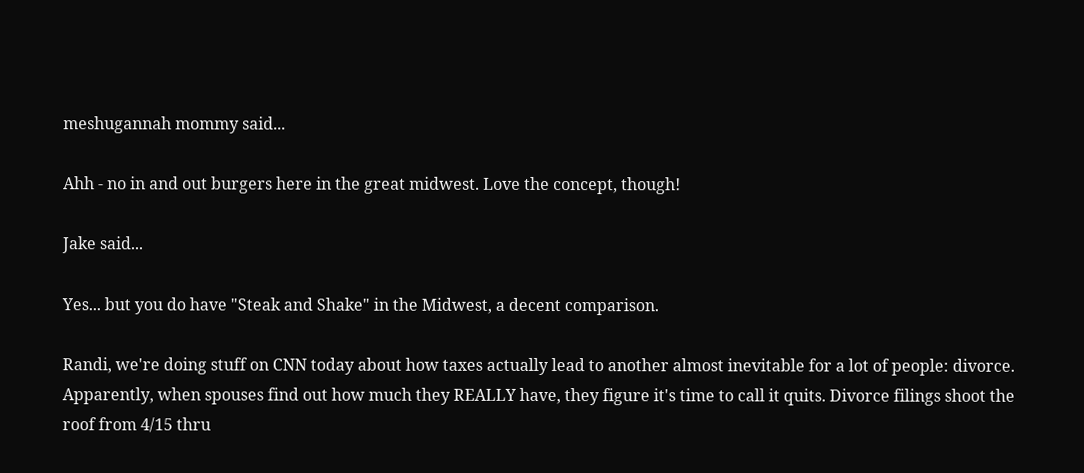meshugannah mommy said...

Ahh - no in and out burgers here in the great midwest. Love the concept, though!

Jake said...

Yes... but you do have "Steak and Shake" in the Midwest, a decent comparison.

Randi, we're doing stuff on CNN today about how taxes actually lead to another almost inevitable for a lot of people: divorce. Apparently, when spouses find out how much they REALLY have, they figure it's time to call it quits. Divorce filings shoot the roof from 4/15 thru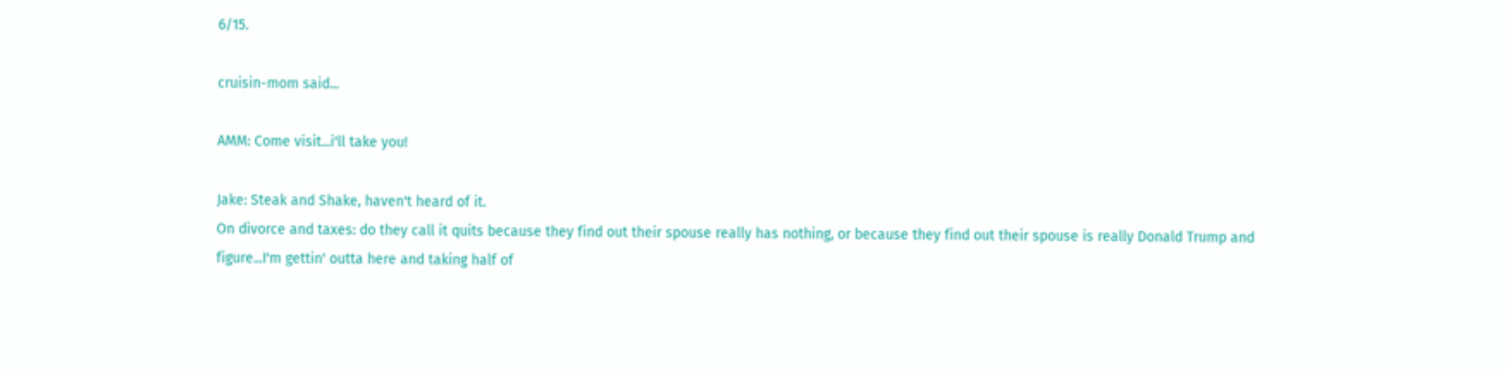6/15.

cruisin-mom said...

AMM: Come visit...i'll take you!

Jake: Steak and Shake, haven't heard of it.
On divorce and taxes: do they call it quits because they find out their spouse really has nothing, or because they find out their spouse is really Donald Trump and figure...I'm gettin' outta here and taking half of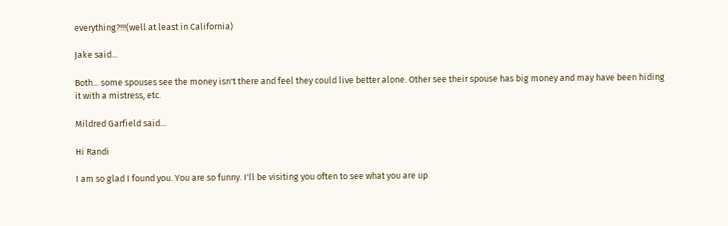everything?!!!(well at least in California)

Jake said...

Both... some spouses see the money isn't there and feel they could live better alone. Other see their spouse has big money and may have been hiding it with a mistress, etc.

Mildred Garfield said...

Hi Randi

I am so glad I found you. You are so funny. I'll be visiting you often to see what you are up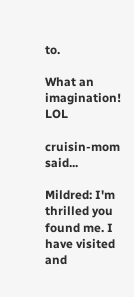to.

What an imagination! LOL

cruisin-mom said...

Mildred: I'm thrilled you found me. I have visited and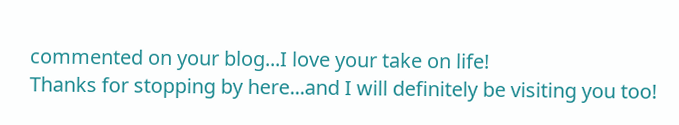commented on your blog...I love your take on life!
Thanks for stopping by here...and I will definitely be visiting you too!